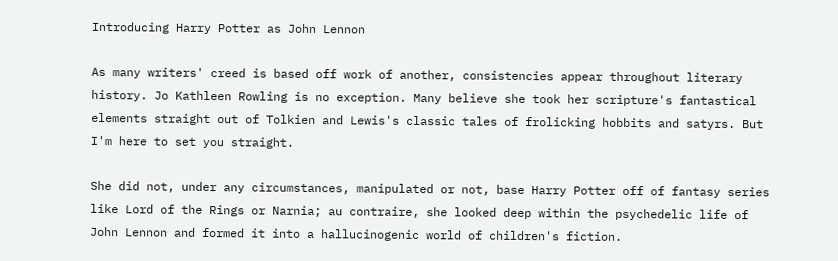Introducing Harry Potter as John Lennon

As many writers' creed is based off work of another, consistencies appear throughout literary history. Jo Kathleen Rowling is no exception. Many believe she took her scripture's fantastical elements straight out of Tolkien and Lewis's classic tales of frolicking hobbits and satyrs. But I'm here to set you straight.

She did not, under any circumstances, manipulated or not, base Harry Potter off of fantasy series like Lord of the Rings or Narnia; au contraire, she looked deep within the psychedelic life of John Lennon and formed it into a hallucinogenic world of children's fiction.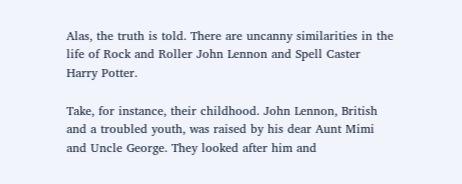Alas, the truth is told. There are uncanny similarities in the life of Rock and Roller John Lennon and Spell Caster Harry Potter.

Take, for instance, their childhood. John Lennon, British and a troubled youth, was raised by his dear Aunt Mimi and Uncle George. They looked after him and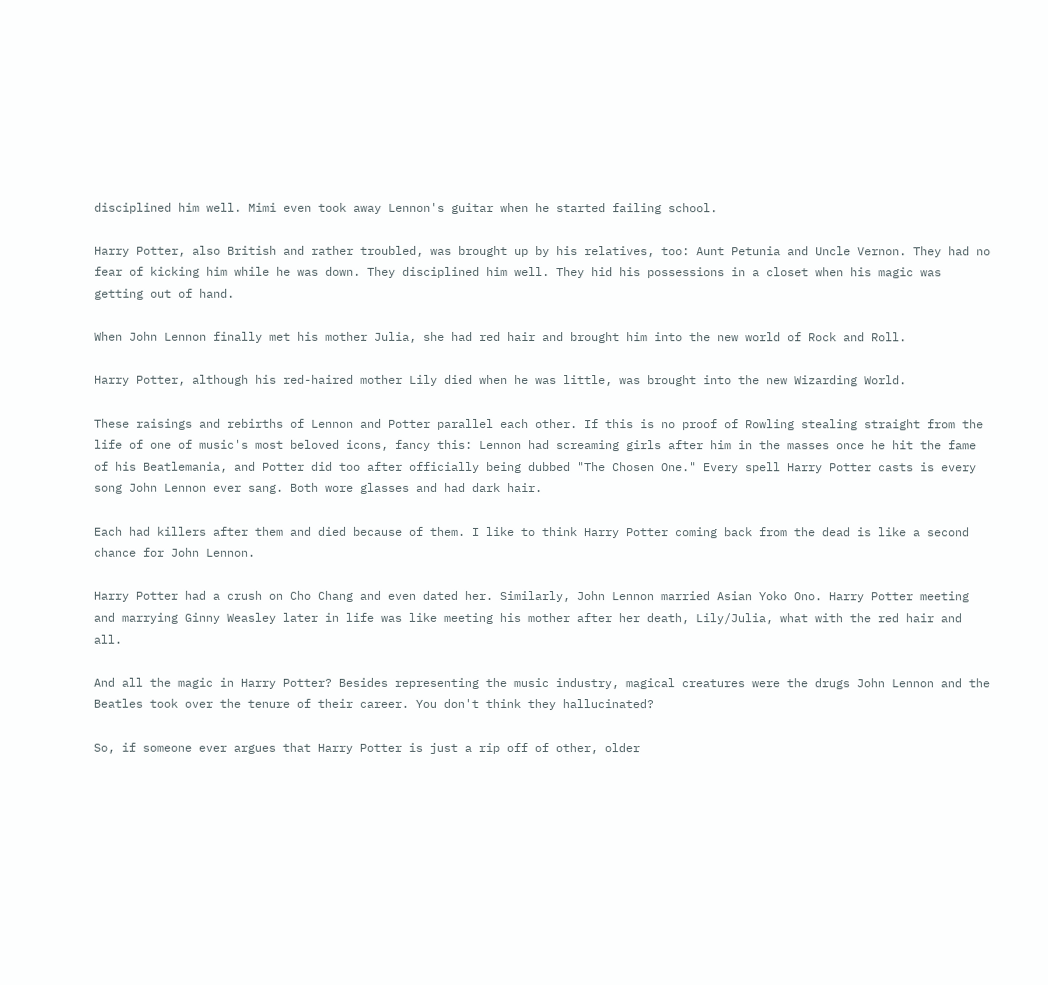disciplined him well. Mimi even took away Lennon's guitar when he started failing school.

Harry Potter, also British and rather troubled, was brought up by his relatives, too: Aunt Petunia and Uncle Vernon. They had no fear of kicking him while he was down. They disciplined him well. They hid his possessions in a closet when his magic was getting out of hand.

When John Lennon finally met his mother Julia, she had red hair and brought him into the new world of Rock and Roll.

Harry Potter, although his red-haired mother Lily died when he was little, was brought into the new Wizarding World.

These raisings and rebirths of Lennon and Potter parallel each other. If this is no proof of Rowling stealing straight from the life of one of music's most beloved icons, fancy this: Lennon had screaming girls after him in the masses once he hit the fame of his Beatlemania, and Potter did too after officially being dubbed "The Chosen One." Every spell Harry Potter casts is every song John Lennon ever sang. Both wore glasses and had dark hair.

Each had killers after them and died because of them. I like to think Harry Potter coming back from the dead is like a second chance for John Lennon.

Harry Potter had a crush on Cho Chang and even dated her. Similarly, John Lennon married Asian Yoko Ono. Harry Potter meeting and marrying Ginny Weasley later in life was like meeting his mother after her death, Lily/Julia, what with the red hair and all.

And all the magic in Harry Potter? Besides representing the music industry, magical creatures were the drugs John Lennon and the Beatles took over the tenure of their career. You don't think they hallucinated?

So, if someone ever argues that Harry Potter is just a rip off of other, older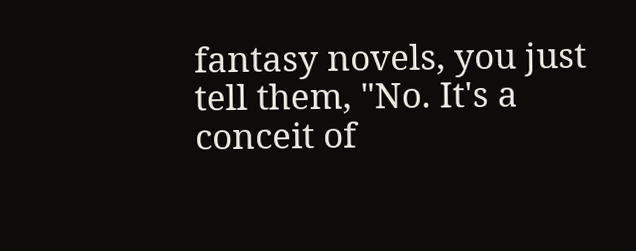fantasy novels, you just tell them, "No. It's a conceit of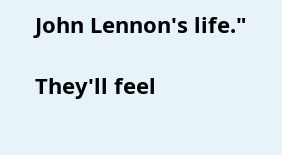John Lennon's life."

They'll feel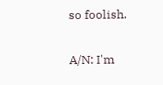so foolish.

A/N: I'm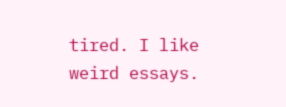tired. I like weird essays.